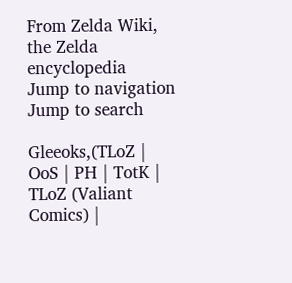From Zelda Wiki, the Zelda encyclopedia
Jump to navigation Jump to search

Gleeoks,(TLoZ | OoS | PH | TotK | TLoZ (Valiant Comics) |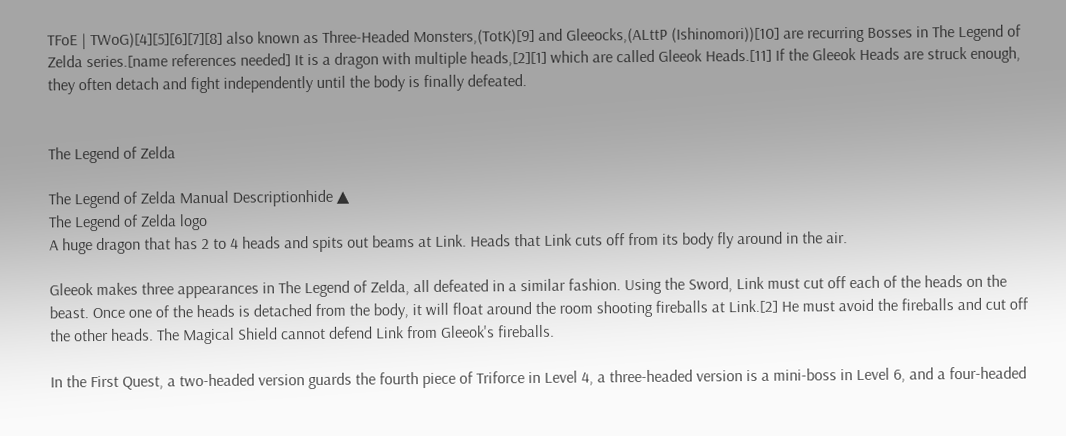TFoE | TWoG)[4][5][6][7][8] also known as Three-Headed Monsters,(TotK)[9] and Gleeocks,(ALttP (Ishinomori))[10] are recurring Bosses in The Legend of Zelda series.[name references needed] It is a dragon with multiple heads,[2][1] which are called Gleeok Heads.[11] If the Gleeok Heads are struck enough, they often detach and fight independently until the body is finally defeated.


The Legend of Zelda

The Legend of Zelda Manual Descriptionhide ▲
The Legend of Zelda logo
A huge dragon that has 2 to 4 heads and spits out beams at Link. Heads that Link cuts off from its body fly around in the air.

Gleeok makes three appearances in The Legend of Zelda, all defeated in a similar fashion. Using the Sword, Link must cut off each of the heads on the beast. Once one of the heads is detached from the body, it will float around the room shooting fireballs at Link.[2] He must avoid the fireballs and cut off the other heads. The Magical Shield cannot defend Link from Gleeok's fireballs.

In the First Quest, a two-headed version guards the fourth piece of Triforce in Level 4, a three-headed version is a mini-boss in Level 6, and a four-headed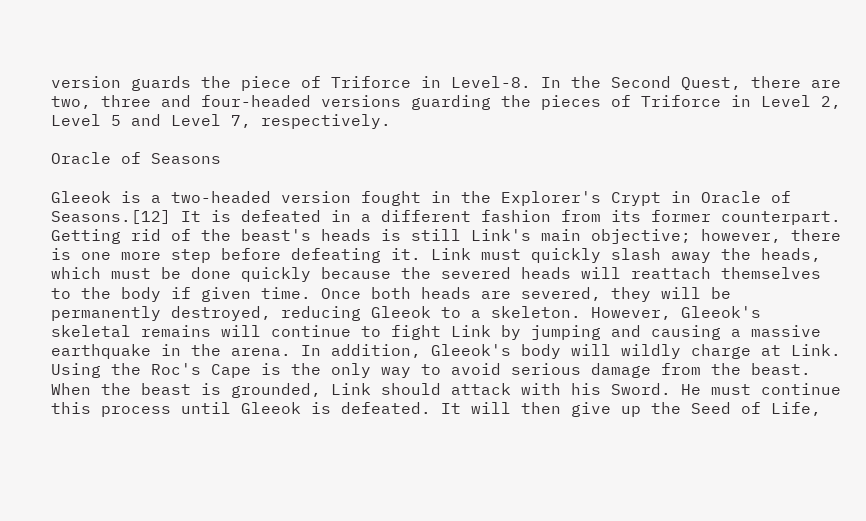version guards the piece of Triforce in Level-8. In the Second Quest, there are two, three and four-headed versions guarding the pieces of Triforce in Level 2, Level 5 and Level 7, respectively.

Oracle of Seasons

Gleeok is a two-headed version fought in the Explorer's Crypt in Oracle of Seasons.[12] It is defeated in a different fashion from its former counterpart. Getting rid of the beast's heads is still Link's main objective; however, there is one more step before defeating it. Link must quickly slash away the heads, which must be done quickly because the severed heads will reattach themselves to the body if given time. Once both heads are severed, they will be permanently destroyed, reducing Gleeok to a skeleton. However, Gleeok's skeletal remains will continue to fight Link by jumping and causing a massive earthquake in the arena. In addition, Gleeok's body will wildly charge at Link. Using the Roc's Cape is the only way to avoid serious damage from the beast. When the beast is grounded, Link should attack with his Sword. He must continue this process until Gleeok is defeated. It will then give up the Seed of Life,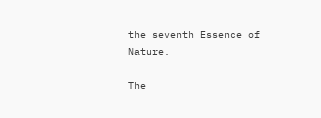the seventh Essence of Nature.

The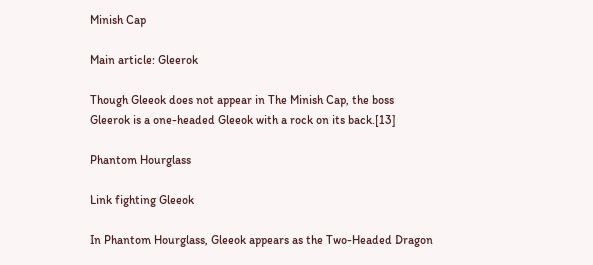Minish Cap

Main article: Gleerok

Though Gleeok does not appear in The Minish Cap, the boss Gleerok is a one-headed Gleeok with a rock on its back.[13]

Phantom Hourglass

Link fighting Gleeok

In Phantom Hourglass, Gleeok appears as the Two-Headed Dragon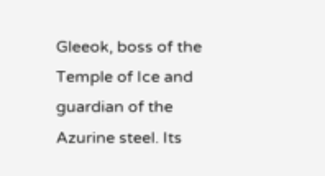Gleeok, boss of the Temple of Ice and guardian of the Azurine steel. Its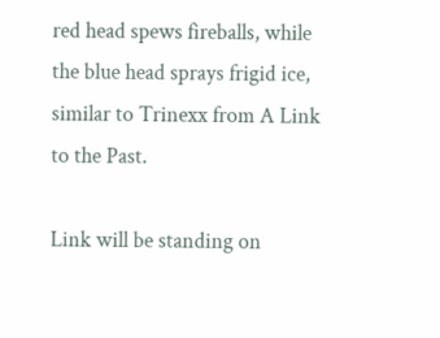red head spews fireballs, while the blue head sprays frigid ice, similar to Trinexx from A Link to the Past.

Link will be standing on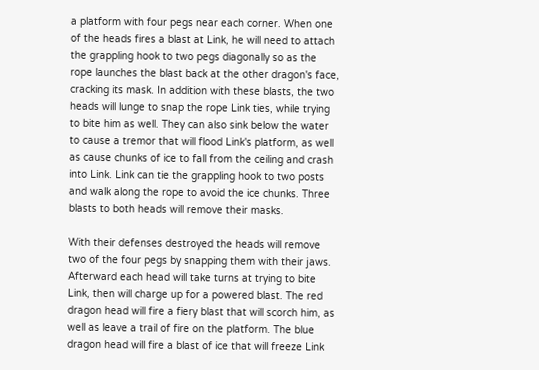a platform with four pegs near each corner. When one of the heads fires a blast at Link, he will need to attach the grappling hook to two pegs diagonally so as the rope launches the blast back at the other dragon's face, cracking its mask. In addition with these blasts, the two heads will lunge to snap the rope Link ties, while trying to bite him as well. They can also sink below the water to cause a tremor that will flood Link's platform, as well as cause chunks of ice to fall from the ceiling and crash into Link. Link can tie the grappling hook to two posts and walk along the rope to avoid the ice chunks. Three blasts to both heads will remove their masks.

With their defenses destroyed the heads will remove two of the four pegs by snapping them with their jaws. Afterward each head will take turns at trying to bite Link, then will charge up for a powered blast. The red dragon head will fire a fiery blast that will scorch him, as well as leave a trail of fire on the platform. The blue dragon head will fire a blast of ice that will freeze Link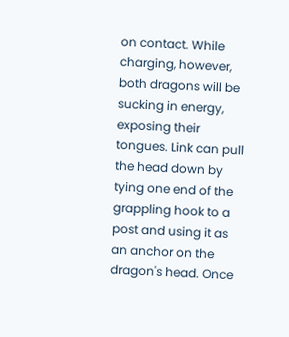on contact. While charging, however, both dragons will be sucking in energy, exposing their tongues. Link can pull the head down by tying one end of the grappling hook to a post and using it as an anchor on the dragon's head. Once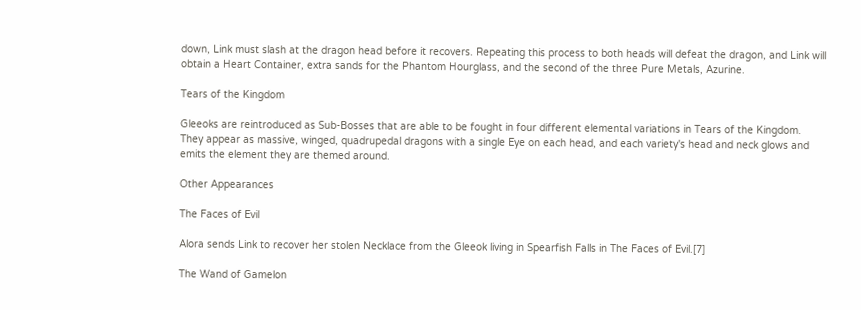down, Link must slash at the dragon head before it recovers. Repeating this process to both heads will defeat the dragon, and Link will obtain a Heart Container, extra sands for the Phantom Hourglass, and the second of the three Pure Metals, Azurine.

Tears of the Kingdom

Gleeoks are reintroduced as Sub-Bosses that are able to be fought in four different elemental variations in Tears of the Kingdom. They appear as massive, winged, quadrupedal dragons with a single Eye on each head, and each variety's head and neck glows and emits the element they are themed around.

Other Appearances

The Faces of Evil

Alora sends Link to recover her stolen Necklace from the Gleeok living in Spearfish Falls in The Faces of Evil.[7]

The Wand of Gamelon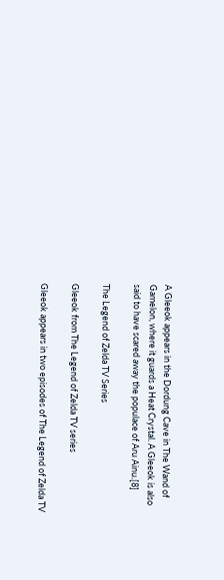A Gleeok appears in the Dordung Cave in The Wand of Gamelon, where it guards a Heat Crystal. A Gleeok is also said to have scared away the populace of Aru Ainu.[8]

The Legend of Zelda TV Series

Gleeok from The Legend of Zelda TV series

Gleeok appears in two episodes of The Legend of Zelda TV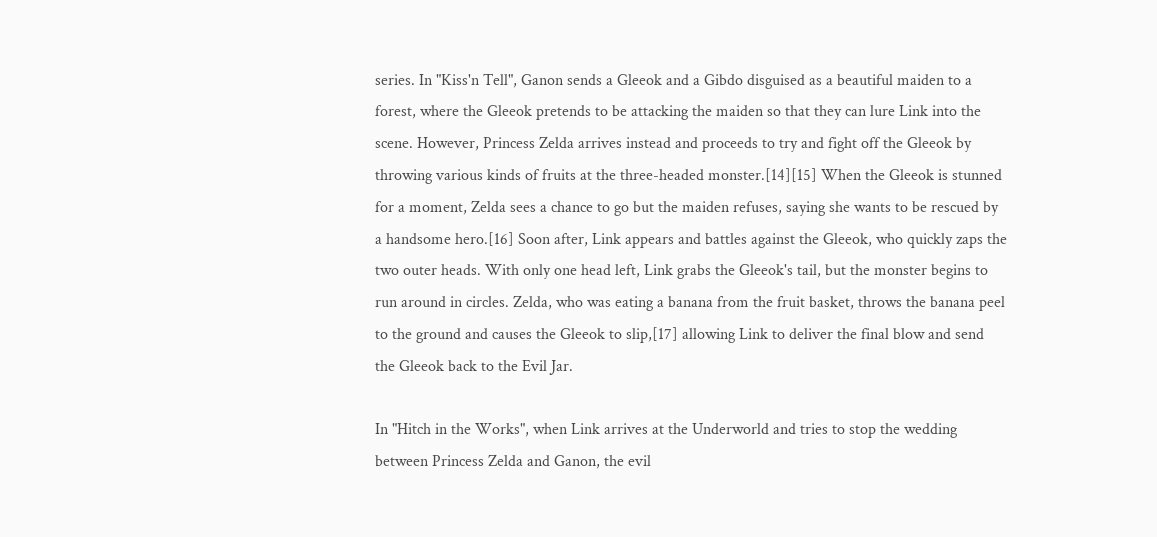series. In "Kiss'n Tell", Ganon sends a Gleeok and a Gibdo disguised as a beautiful maiden to a forest, where the Gleeok pretends to be attacking the maiden so that they can lure Link into the scene. However, Princess Zelda arrives instead and proceeds to try and fight off the Gleeok by throwing various kinds of fruits at the three-headed monster.[14][15] When the Gleeok is stunned for a moment, Zelda sees a chance to go but the maiden refuses, saying she wants to be rescued by a handsome hero.[16] Soon after, Link appears and battles against the Gleeok, who quickly zaps the two outer heads. With only one head left, Link grabs the Gleeok's tail, but the monster begins to run around in circles. Zelda, who was eating a banana from the fruit basket, throws the banana peel to the ground and causes the Gleeok to slip,[17] allowing Link to deliver the final blow and send the Gleeok back to the Evil Jar.

In "Hitch in the Works", when Link arrives at the Underworld and tries to stop the wedding between Princess Zelda and Ganon, the evil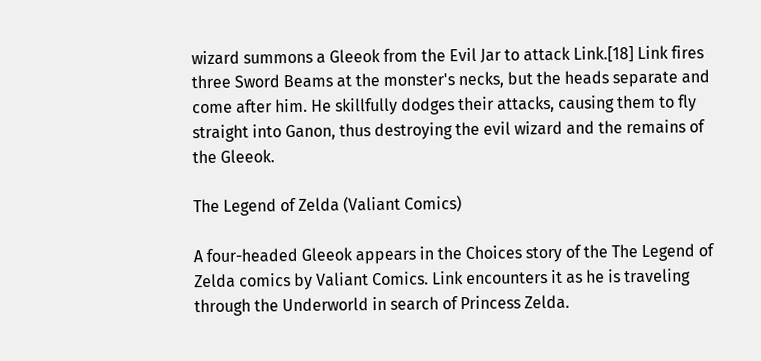wizard summons a Gleeok from the Evil Jar to attack Link.[18] Link fires three Sword Beams at the monster's necks, but the heads separate and come after him. He skillfully dodges their attacks, causing them to fly straight into Ganon, thus destroying the evil wizard and the remains of the Gleeok.

The Legend of Zelda (Valiant Comics)

A four-headed Gleeok appears in the Choices story of the The Legend of Zelda comics by Valiant Comics. Link encounters it as he is traveling through the Underworld in search of Princess Zelda.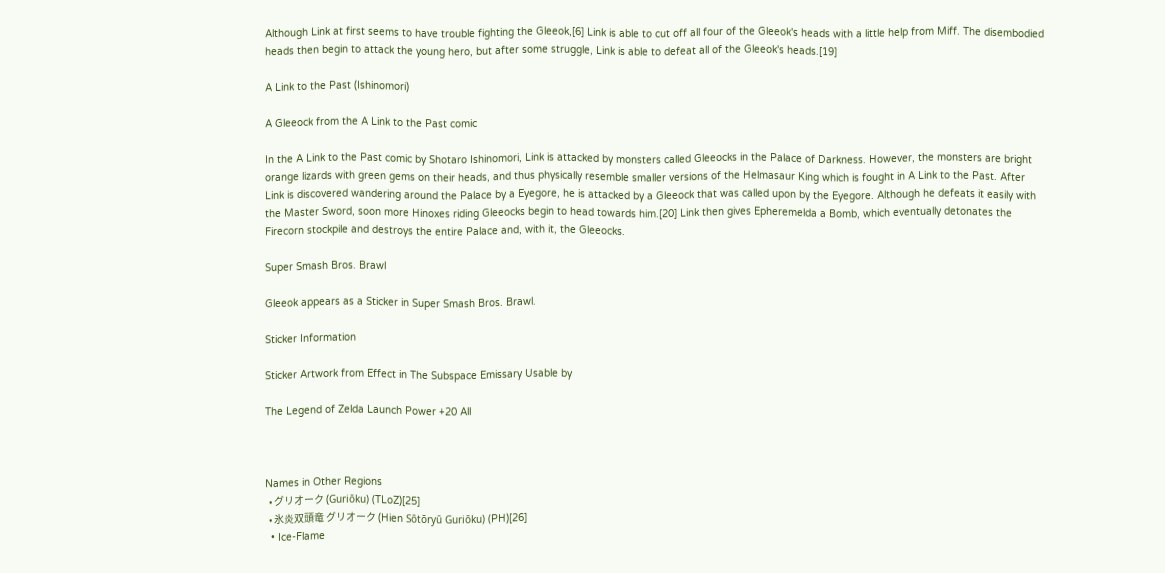Although Link at first seems to have trouble fighting the Gleeok,[6] Link is able to cut off all four of the Gleeok's heads with a little help from Miff. The disembodied heads then begin to attack the young hero, but after some struggle, Link is able to defeat all of the Gleeok's heads.[19]

A Link to the Past (Ishinomori)

A Gleeock from the A Link to the Past comic

In the A Link to the Past comic by Shotaro Ishinomori, Link is attacked by monsters called Gleeocks in the Palace of Darkness. However, the monsters are bright orange lizards with green gems on their heads, and thus physically resemble smaller versions of the Helmasaur King which is fought in A Link to the Past. After Link is discovered wandering around the Palace by a Eyegore, he is attacked by a Gleeock that was called upon by the Eyegore. Although he defeats it easily with the Master Sword, soon more Hinoxes riding Gleeocks begin to head towards him.[20] Link then gives Epheremelda a Bomb, which eventually detonates the Firecorn stockpile and destroys the entire Palace and, with it, the Gleeocks.

Super Smash Bros. Brawl

Gleeok appears as a Sticker in Super Smash Bros. Brawl.

Sticker Information

Sticker Artwork from Effect in The Subspace Emissary Usable by

The Legend of Zelda Launch Power +20 All



Names in Other Regions
  • グリオーク (Guriōku) (TLoZ)[25]
  • 氷炎双頭竜 グリオーク (Hien Sōtōryū Guriōku) (PH)[26]
  • Ice-Flame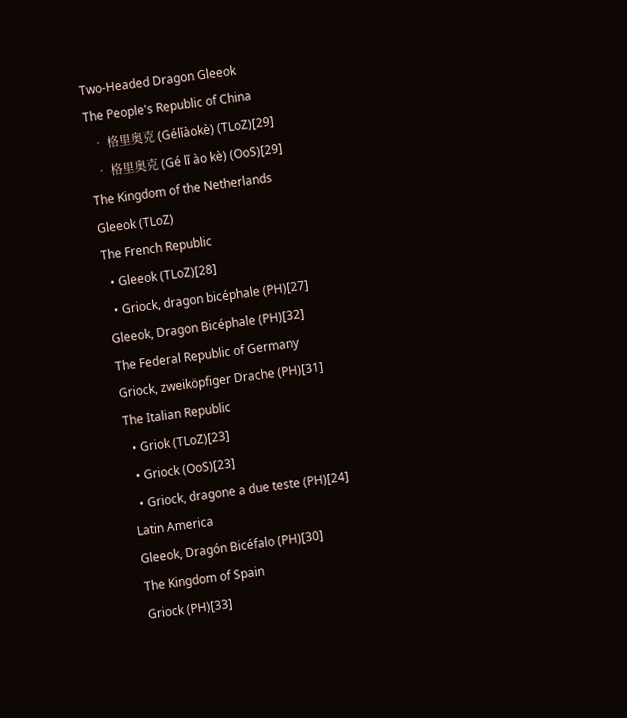Two-Headed Dragon Gleeok
The People's Republic of China
  • 格里奥克 (Gélǐàokè) (TLoZ)[29]
  • 格里奥克 (Gé lǐ ào kè) (OoS)[29]
The Kingdom of the Netherlands
Gleeok (TLoZ)
The French Republic
  • Gleeok (TLoZ)[28]
  • Griock, dragon bicéphale (PH)[27]
Gleeok, Dragon Bicéphale (PH)[32]
The Federal Republic of Germany
Griock, zweiköpfiger Drache (PH)[31]
The Italian Republic
  • Griok (TLoZ)[23]
  • Griock (OoS)[23]
  • Griock, dragone a due teste (PH)[24]
Latin America
Gleeok, Dragón Bicéfalo (PH)[30]
The Kingdom of Spain
Griock (PH)[33]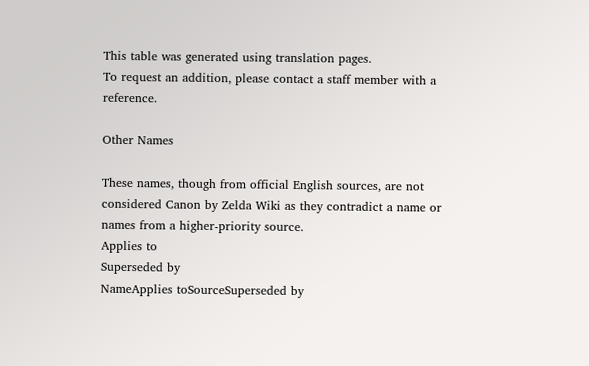This table was generated using translation pages.
To request an addition, please contact a staff member with a reference.

Other Names

These names, though from official English sources, are not considered Canon by Zelda Wiki as they contradict a name or names from a higher-priority source.
Applies to
Superseded by
NameApplies toSourceSuperseded by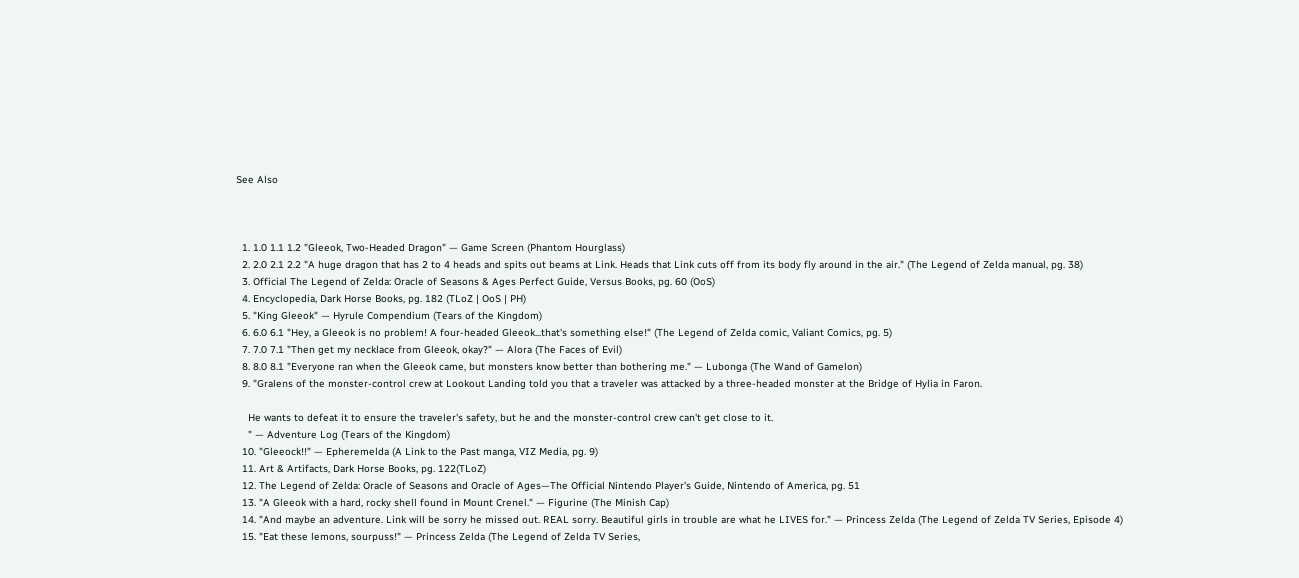See Also



  1. 1.0 1.1 1.2 "Gleeok, Two-Headed Dragon" — Game Screen (Phantom Hourglass)
  2. 2.0 2.1 2.2 "A huge dragon that has 2 to 4 heads and spits out beams at Link. Heads that Link cuts off from its body fly around in the air." (The Legend of Zelda manual, pg. 38)
  3. Official The Legend of Zelda: Oracle of Seasons & Ages Perfect Guide, Versus Books, pg. 60 (OoS)
  4. Encyclopedia, Dark Horse Books, pg. 182 (TLoZ | OoS | PH)
  5. "King Gleeok" — Hyrule Compendium (Tears of the Kingdom)
  6. 6.0 6.1 "Hey, a Gleeok is no problem! A four-headed Gleeok...that's something else!" (The Legend of Zelda comic, Valiant Comics, pg. 5)
  7. 7.0 7.1 "Then get my necklace from Gleeok, okay?" — Alora (The Faces of Evil)
  8. 8.0 8.1 "Everyone ran when the Gleeok came, but monsters know better than bothering me." — Lubonga (The Wand of Gamelon)
  9. "Gralens of the monster-control crew at Lookout Landing told you that a traveler was attacked by a three-headed monster at the Bridge of Hylia in Faron.

    He wants to defeat it to ensure the traveler's safety, but he and the monster-control crew can't get close to it.
    " — Adventure Log (Tears of the Kingdom)
  10. "Gleeock!!" — Epheremelda (A Link to the Past manga, VIZ Media, pg. 9)
  11. Art & Artifacts, Dark Horse Books, pg. 122(TLoZ)
  12. The Legend of Zelda: Oracle of Seasons and Oracle of Ages—The Official Nintendo Player's Guide, Nintendo of America, pg. 51
  13. "A Gleeok with a hard, rocky shell found in Mount Crenel." — Figurine (The Minish Cap)
  14. "And maybe an adventure. Link will be sorry he missed out. REAL sorry. Beautiful girls in trouble are what he LIVES for." — Princess Zelda (The Legend of Zelda TV Series, Episode 4)
  15. "Eat these lemons, sourpuss!" — Princess Zelda (The Legend of Zelda TV Series,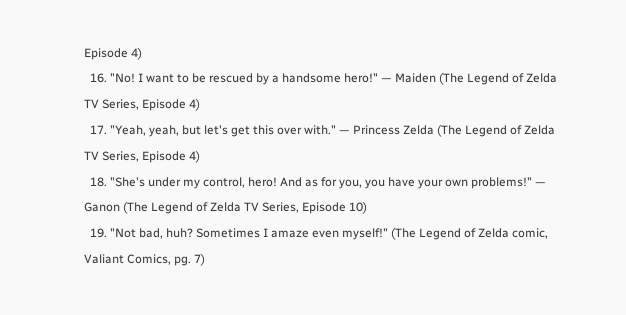Episode 4)
  16. "No! I want to be rescued by a handsome hero!" — Maiden (The Legend of Zelda TV Series, Episode 4)
  17. "Yeah, yeah, but let's get this over with." — Princess Zelda (The Legend of Zelda TV Series, Episode 4)
  18. "She's under my control, hero! And as for you, you have your own problems!" — Ganon (The Legend of Zelda TV Series, Episode 10)
  19. "Not bad, huh? Sometimes I amaze even myself!" (The Legend of Zelda comic, Valiant Comics, pg. 7)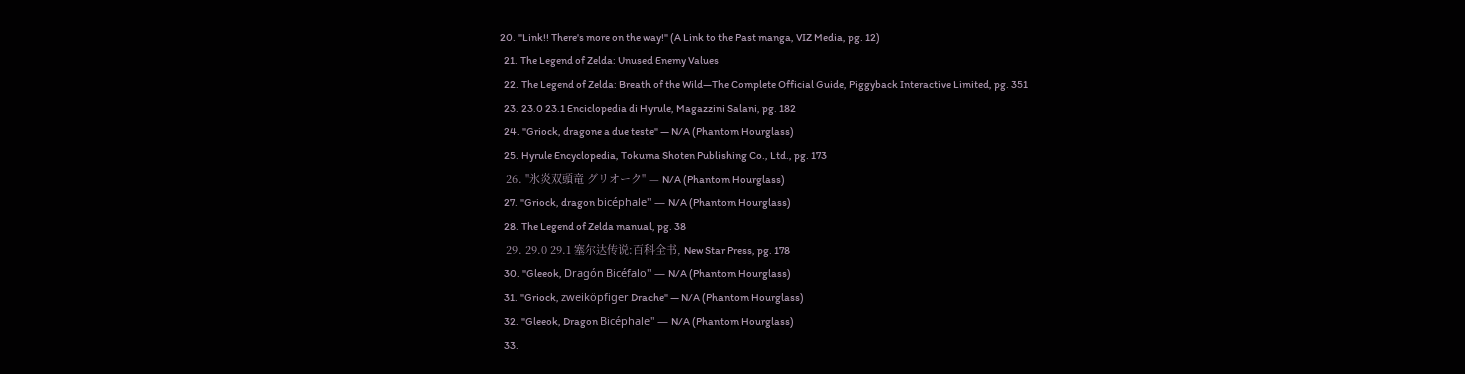20. "Link!! There's more on the way!" (A Link to the Past manga, VIZ Media, pg. 12)
  21. The Legend of Zelda: Unused Enemy Values
  22. The Legend of Zelda: Breath of the Wild—The Complete Official Guide, Piggyback Interactive Limited, pg. 351
  23. 23.0 23.1 Enciclopedia di Hyrule, Magazzini Salani, pg. 182
  24. "Griock, dragone a due teste" — N/A (Phantom Hourglass)
  25. Hyrule Encyclopedia, Tokuma Shoten Publishing Co., Ltd., pg. 173
  26. "氷炎双頭竜 グリオーク" — N/A (Phantom Hourglass)
  27. "Griock, dragon bicéphale" — N/A (Phantom Hourglass)
  28. The Legend of Zelda manual, pg. 38
  29. 29.0 29.1 塞尔达传说:百科全书, New Star Press, pg. 178
  30. "Gleeok, Dragón Bicéfalo" — N/A (Phantom Hourglass)
  31. "Griock, zweiköpfiger Drache" — N/A (Phantom Hourglass)
  32. "Gleeok, Dragon Bicéphale" — N/A (Phantom Hourglass)
  33.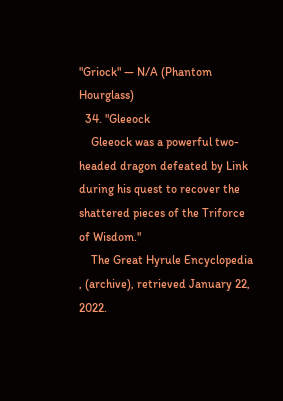"Griock" — N/A (Phantom Hourglass)
  34. "Gleeock
    Gleeock was a powerful two-headed dragon defeated by Link during his quest to recover the shattered pieces of the Triforce of Wisdom."
    The Great Hyrule Encyclopedia , (archive), retrieved January 22, 2022.